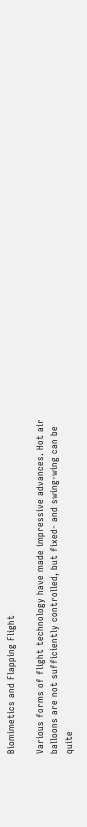Biomimetics and Flapping Flight

Various forms of flight technology have made impressive advances. Hot air balloons are not sufficiently controlled, but fixed- and swing-wing can be quite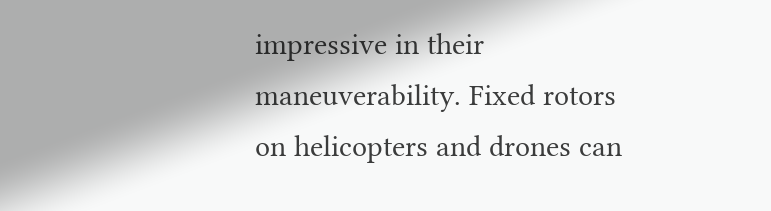impressive in their maneuverability. Fixed rotors on helicopters and drones can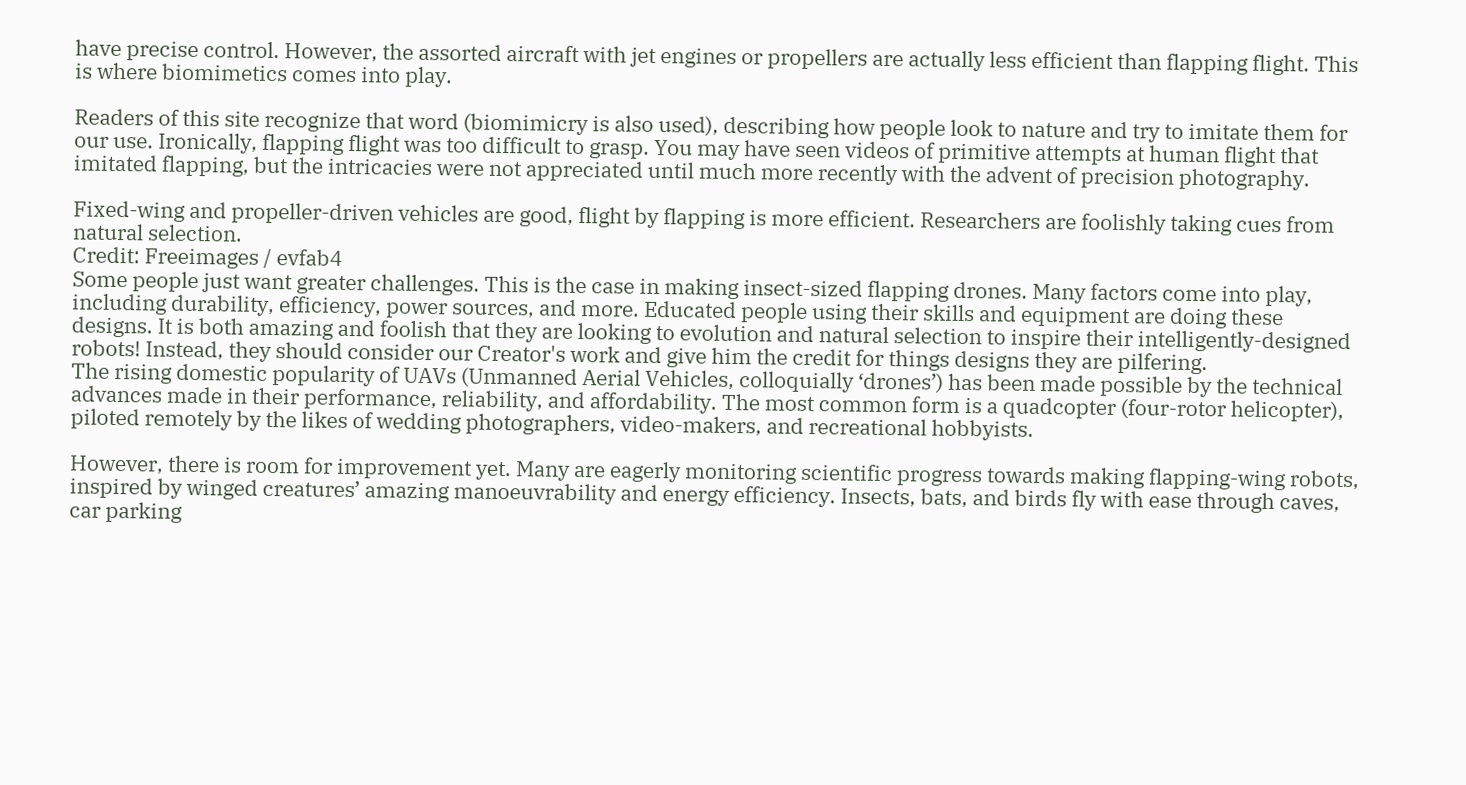have precise control. However, the assorted aircraft with jet engines or propellers are actually less efficient than flapping flight. This is where biomimetics comes into play.

Readers of this site recognize that word (biomimicry is also used), describing how people look to nature and try to imitate them for our use. Ironically, flapping flight was too difficult to grasp. You may have seen videos of primitive attempts at human flight that imitated flapping, but the intricacies were not appreciated until much more recently with the advent of precision photography.

Fixed-wing and propeller-driven vehicles are good, flight by flapping is more efficient. Researchers are foolishly taking cues from natural selection.
Credit: Freeimages / evfab4
Some people just want greater challenges. This is the case in making insect-sized flapping drones. Many factors come into play, including durability, efficiency, power sources, and more. Educated people using their skills and equipment are doing these designs. It is both amazing and foolish that they are looking to evolution and natural selection to inspire their intelligently-designed robots! Instead, they should consider our Creator's work and give him the credit for things designs they are pilfering.
The rising domestic popularity of UAVs (Unmanned Aerial Vehicles, colloquially ‘drones’) has been made possible by the technical advances made in their performance, reliability, and affordability. The most common form is a quadcopter (four-rotor helicopter), piloted remotely by the likes of wedding photographers, video-makers, and recreational hobbyists.

However, there is room for improvement yet. Many are eagerly monitoring scientific progress towards making flapping-wing robots, inspired by winged creatures’ amazing manoeuvrability and energy efficiency. Insects, bats, and birds fly with ease through caves, car parking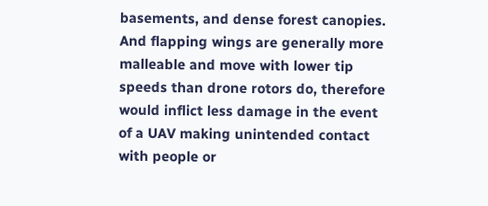basements, and dense forest canopies. And flapping wings are generally more malleable and move with lower tip speeds than drone rotors do, therefore would inflict less damage in the event of a UAV making unintended contact with people or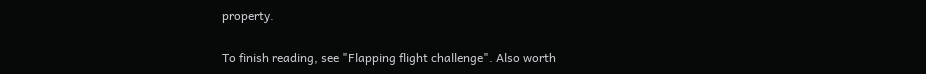property.

To finish reading, see "Flapping flight challenge". Also worth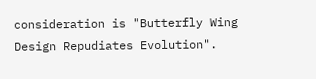consideration is "Butterfly Wing Design Repudiates Evolution".